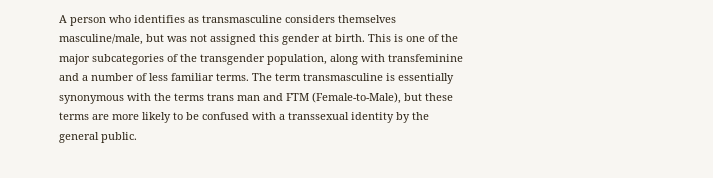A person who identifies as transmasculine considers themselves masculine/male, but was not assigned this gender at birth. This is one of the major subcategories of the transgender population, along with transfeminine and a number of less familiar terms. The term transmasculine is essentially synonymous with the terms trans man and FTM (Female-to-Male), but these terms are more likely to be confused with a transsexual identity by the general public.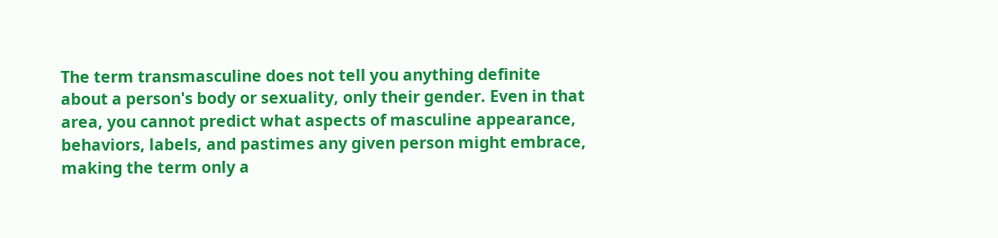The term transmasculine does not tell you anything definite about a person's body or sexuality, only their gender. Even in that area, you cannot predict what aspects of masculine appearance, behaviors, labels, and pastimes any given person might embrace, making the term only a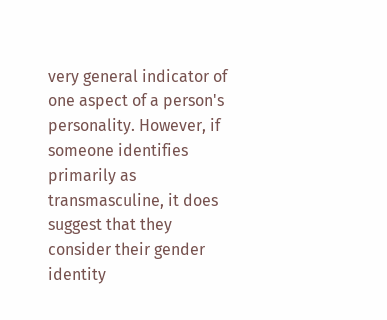very general indicator of one aspect of a person's personality. However, if someone identifies primarily as transmasculine, it does suggest that they consider their gender identity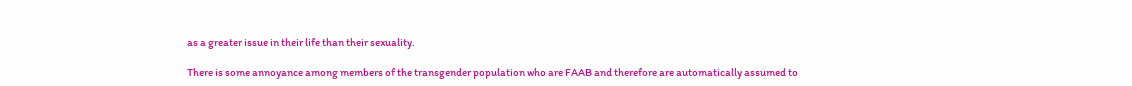as a greater issue in their life than their sexuality.

There is some annoyance among members of the transgender population who are FAAB and therefore are automatically assumed to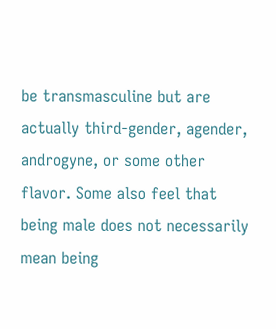be transmasculine but are actually third-gender, agender, androgyne, or some other flavor. Some also feel that being male does not necessarily mean being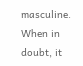masculine. When in doubt, it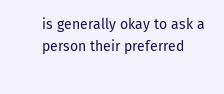is generally okay to ask a person their preferred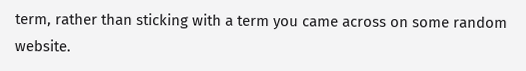term, rather than sticking with a term you came across on some random website.